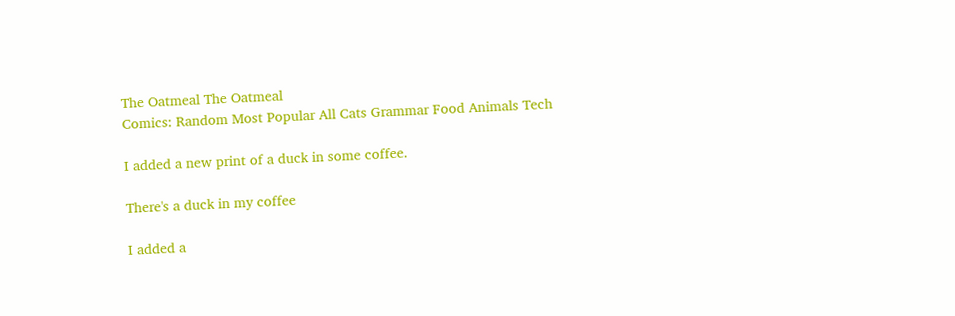The Oatmeal The Oatmeal
Comics: Random Most Popular All Cats Grammar Food Animals Tech

I added a new print of a duck in some coffee.

There's a duck in my coffee

I added a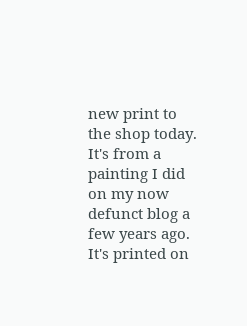new print to the shop today. It's from a painting I did on my now defunct blog a few years ago. It's printed on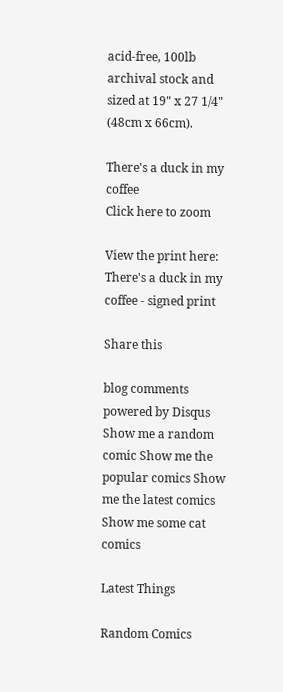acid-free, 100lb archival stock and sized at 19" x 27 1/4" (48cm x 66cm).

There's a duck in my coffee
Click here to zoom

View the print here: There's a duck in my coffee - signed print

Share this

blog comments powered by Disqus
Show me a random comic Show me the popular comics Show me the latest comics Show me some cat comics

Latest Things

Random Comics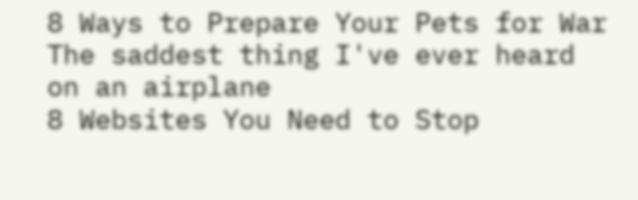8 Ways to Prepare Your Pets for War The saddest thing I've ever heard on an airplane
8 Websites You Need to Stop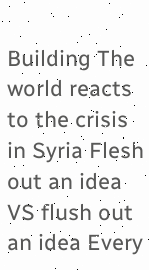Building The world reacts to the crisis in Syria Flesh out an idea VS flush out an idea Every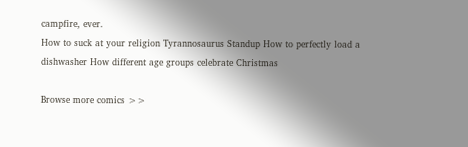campfire, ever.
How to suck at your religion Tyrannosaurus Standup How to perfectly load a dishwasher How different age groups celebrate Christmas

Browse more comics >>